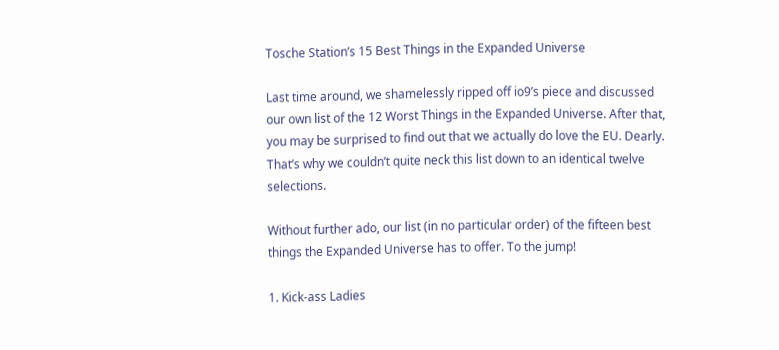Tosche Station’s 15 Best Things in the Expanded Universe

Last time around, we shamelessly ripped off io9’s piece and discussed our own list of the 12 Worst Things in the Expanded Universe. After that, you may be surprised to find out that we actually do love the EU. Dearly. That’s why we couldn’t quite neck this list down to an identical twelve selections.

Without further ado, our list (in no particular order) of the fifteen best things the Expanded Universe has to offer. To the jump!

1. Kick-ass Ladies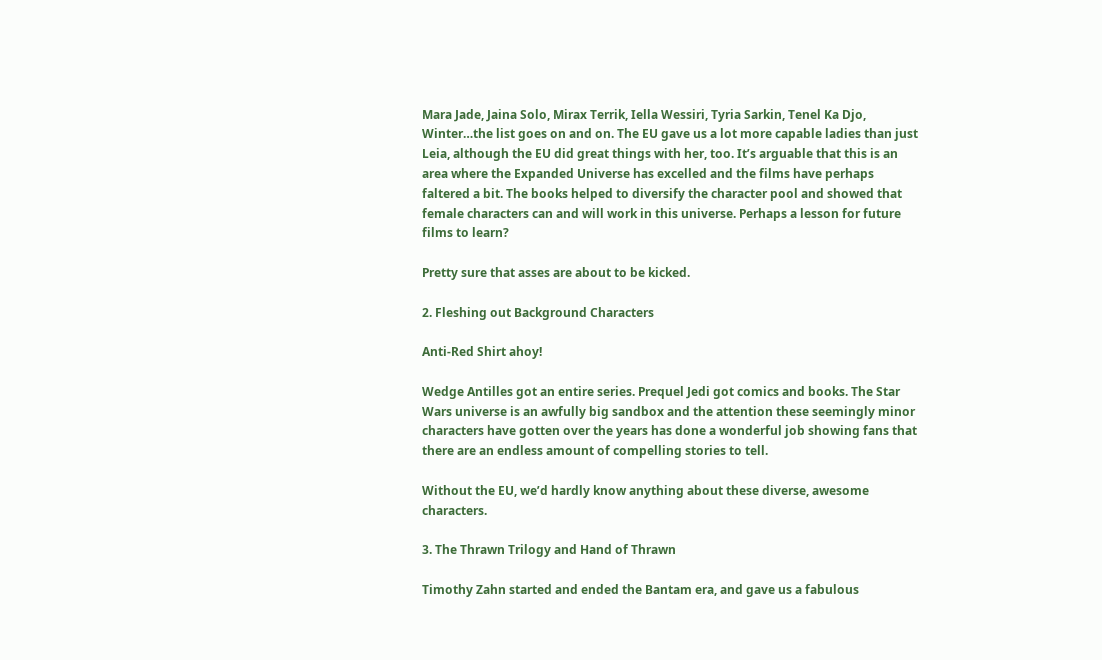Mara Jade, Jaina Solo, Mirax Terrik, Iella Wessiri, Tyria Sarkin, Tenel Ka Djo, Winter…the list goes on and on. The EU gave us a lot more capable ladies than just Leia, although the EU did great things with her, too. It’s arguable that this is an area where the Expanded Universe has excelled and the films have perhaps faltered a bit. The books helped to diversify the character pool and showed that female characters can and will work in this universe. Perhaps a lesson for future films to learn?

Pretty sure that asses are about to be kicked.

2. Fleshing out Background Characters

Anti-Red Shirt ahoy!

Wedge Antilles got an entire series. Prequel Jedi got comics and books. The Star Wars universe is an awfully big sandbox and the attention these seemingly minor characters have gotten over the years has done a wonderful job showing fans that there are an endless amount of compelling stories to tell.

Without the EU, we’d hardly know anything about these diverse, awesome characters.

3. The Thrawn Trilogy and Hand of Thrawn

Timothy Zahn started and ended the Bantam era, and gave us a fabulous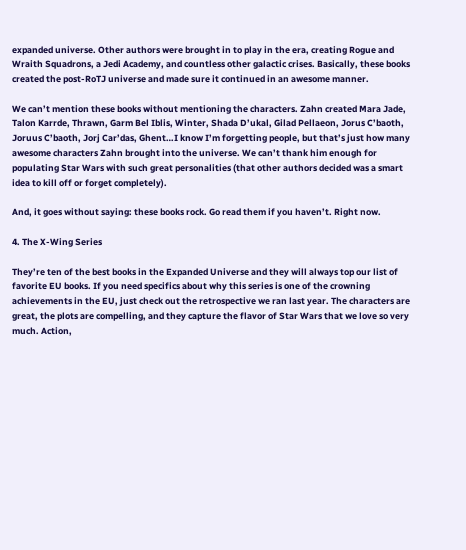expanded universe. Other authors were brought in to play in the era, creating Rogue and Wraith Squadrons, a Jedi Academy, and countless other galactic crises. Basically, these books created the post-RoTJ universe and made sure it continued in an awesome manner.

We can’t mention these books without mentioning the characters. Zahn created Mara Jade, Talon Karrde, Thrawn, Garm Bel Iblis, Winter, Shada D’ukal, Gilad Pellaeon, Jorus C’baoth, Joruus C’baoth, Jorj Car’das, Ghent…I know I’m forgetting people, but that’s just how many awesome characters Zahn brought into the universe. We can’t thank him enough for populating Star Wars with such great personalities (that other authors decided was a smart idea to kill off or forget completely).

And, it goes without saying: these books rock. Go read them if you haven’t. Right now.

4. The X-Wing Series

They’re ten of the best books in the Expanded Universe and they will always top our list of favorite EU books. If you need specifics about why this series is one of the crowning achievements in the EU, just check out the retrospective we ran last year. The characters are great, the plots are compelling, and they capture the flavor of Star Wars that we love so very much. Action,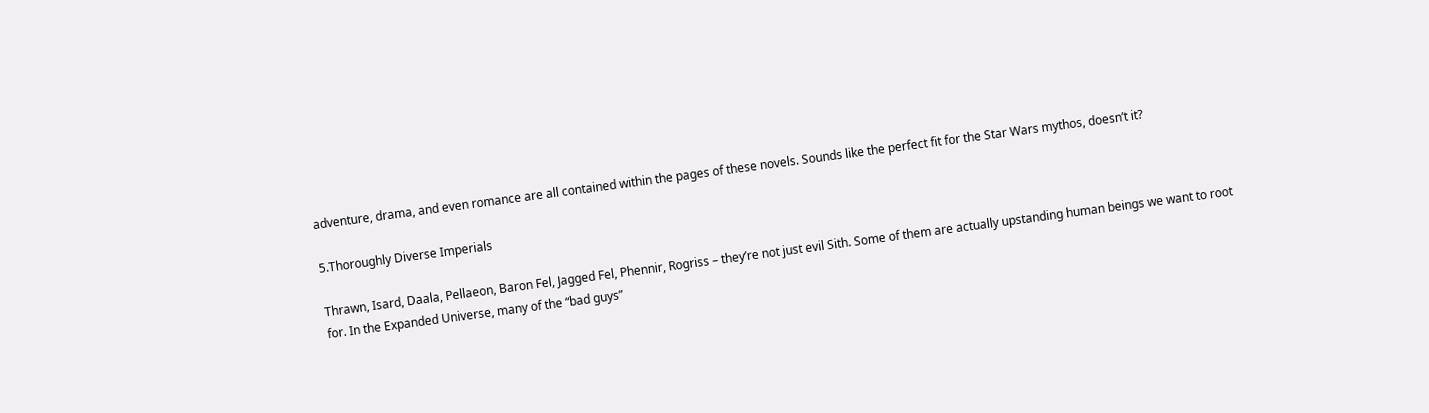adventure, drama, and even romance are all contained within the pages of these novels. Sounds like the perfect fit for the Star Wars mythos, doesn’t it?

5.Thoroughly Diverse Imperials

Thrawn, Isard, Daala, Pellaeon, Baron Fel, Jagged Fel, Phennir, Rogriss – they’re not just evil Sith. Some of them are actually upstanding human beings we want to root for. In the Expanded Universe, many of the “bad guys”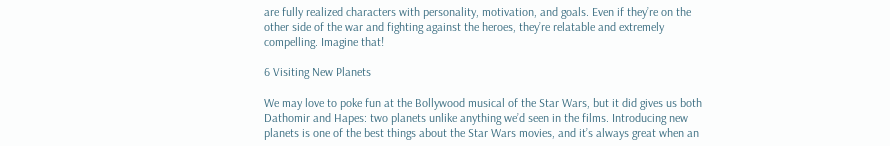are fully realized characters with personality, motivation, and goals. Even if they’re on the other side of the war and fighting against the heroes, they’re relatable and extremely compelling. Imagine that!

6 Visiting New Planets

We may love to poke fun at the Bollywood musical of the Star Wars, but it did gives us both Dathomir and Hapes: two planets unlike anything we’d seen in the films. Introducing new planets is one of the best things about the Star Wars movies, and it’s always great when an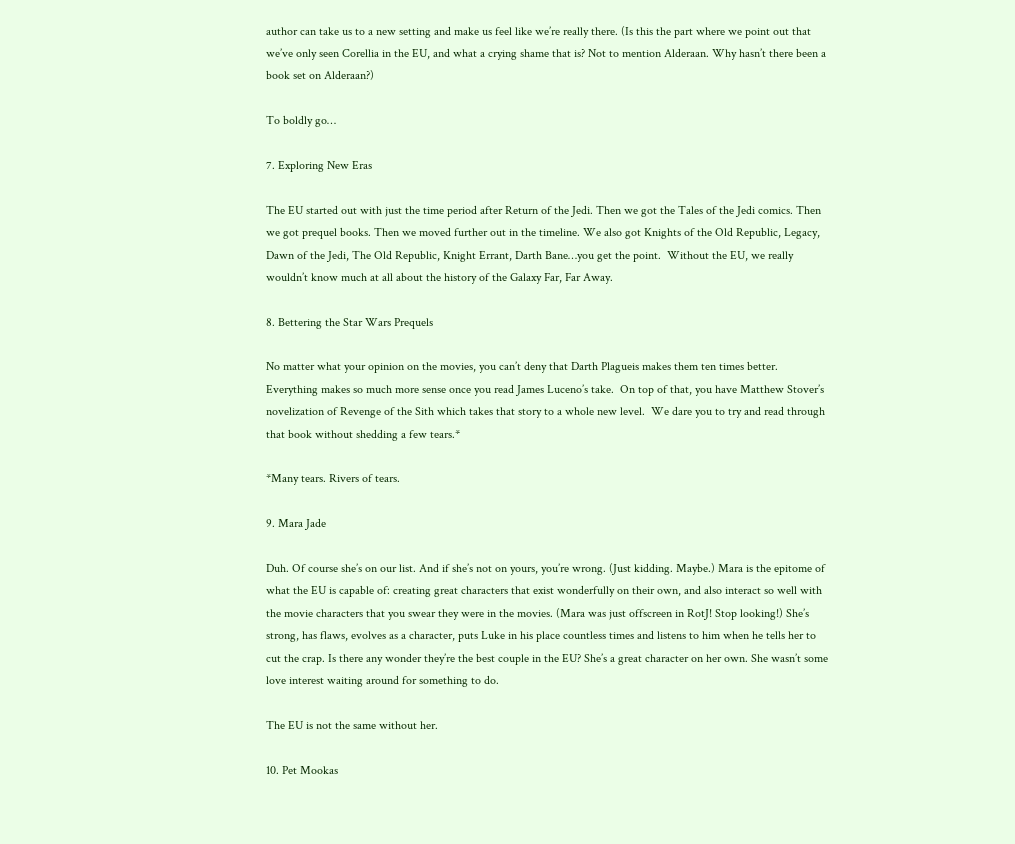author can take us to a new setting and make us feel like we’re really there. (Is this the part where we point out that we’ve only seen Corellia in the EU, and what a crying shame that is? Not to mention Alderaan. Why hasn’t there been a book set on Alderaan?)

To boldly go…

7. Exploring New Eras

The EU started out with just the time period after Return of the Jedi. Then we got the Tales of the Jedi comics. Then we got prequel books. Then we moved further out in the timeline. We also got Knights of the Old Republic, Legacy, Dawn of the Jedi, The Old Republic, Knight Errant, Darth Bane…you get the point.  Without the EU, we really wouldn’t know much at all about the history of the Galaxy Far, Far Away.

8. Bettering the Star Wars Prequels

No matter what your opinion on the movies, you can’t deny that Darth Plagueis makes them ten times better. Everything makes so much more sense once you read James Luceno’s take.  On top of that, you have Matthew Stover’s novelization of Revenge of the Sith which takes that story to a whole new level.  We dare you to try and read through that book without shedding a few tears.*

*Many tears. Rivers of tears.

9. Mara Jade

Duh. Of course she’s on our list. And if she’s not on yours, you’re wrong. (Just kidding. Maybe.) Mara is the epitome of what the EU is capable of: creating great characters that exist wonderfully on their own, and also interact so well with the movie characters that you swear they were in the movies. (Mara was just offscreen in RotJ! Stop looking!) She’s strong, has flaws, evolves as a character, puts Luke in his place countless times and listens to him when he tells her to cut the crap. Is there any wonder they’re the best couple in the EU? She’s a great character on her own. She wasn’t some love interest waiting around for something to do.

The EU is not the same without her.

10. Pet Mookas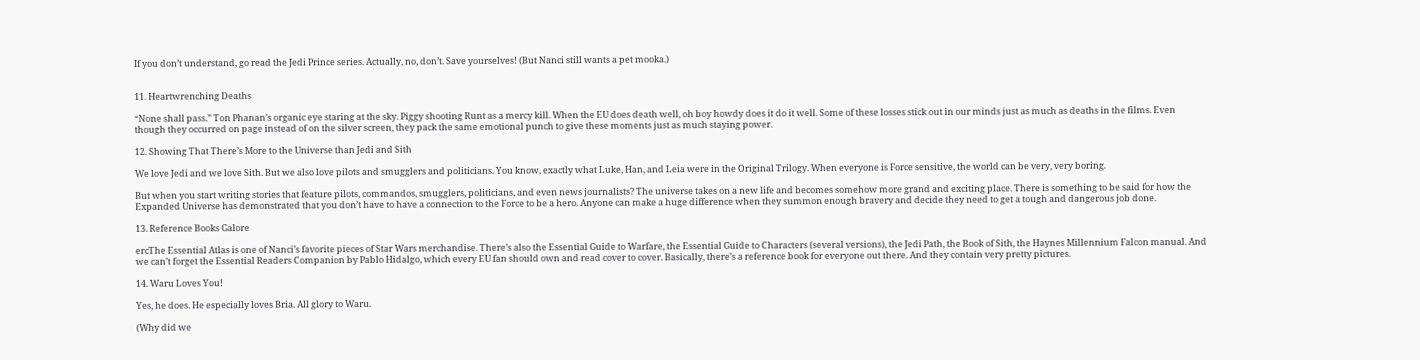If you don’t understand, go read the Jedi Prince series. Actually, no, don’t. Save yourselves! (But Nanci still wants a pet mooka.)


11. Heartwrenching Deaths

“None shall pass.” Ton Phanan’s organic eye staring at the sky. Piggy shooting Runt as a mercy kill. When the EU does death well, oh boy howdy does it do it well. Some of these losses stick out in our minds just as much as deaths in the films. Even though they occurred on page instead of on the silver screen, they pack the same emotional punch to give these moments just as much staying power.

12. Showing That There’s More to the Universe than Jedi and Sith

We love Jedi and we love Sith. But we also love pilots and smugglers and politicians. You know, exactly what Luke, Han, and Leia were in the Original Trilogy. When everyone is Force sensitive, the world can be very, very boring.

But when you start writing stories that feature pilots, commandos, smugglers, politicians, and even news journalists? The universe takes on a new life and becomes somehow more grand and exciting place. There is something to be said for how the Expanded Universe has demonstrated that you don’t have to have a connection to the Force to be a hero. Anyone can make a huge difference when they summon enough bravery and decide they need to get a tough and dangerous job done.

13. Reference Books Galore

ercThe Essential Atlas is one of Nanci’s favorite pieces of Star Wars merchandise. There’s also the Essential Guide to Warfare, the Essential Guide to Characters (several versions), the Jedi Path, the Book of Sith, the Haynes Millennium Falcon manual. And we can’t forget the Essential Readers Companion by Pablo Hidalgo, which every EU fan should own and read cover to cover. Basically, there’s a reference book for everyone out there. And they contain very pretty pictures.

14. Waru Loves You!

Yes, he does. He especially loves Bria. All glory to Waru.

(Why did we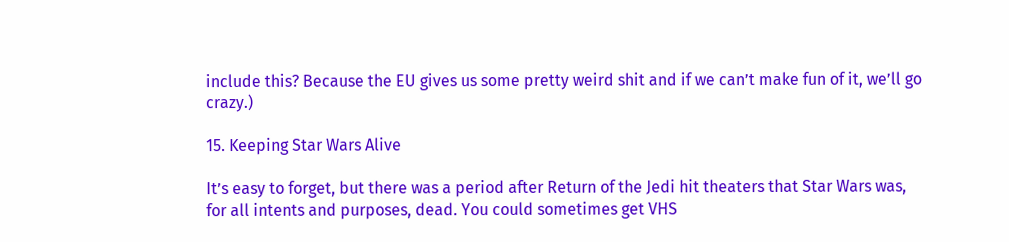include this? Because the EU gives us some pretty weird shit and if we can’t make fun of it, we’ll go crazy.)

15. Keeping Star Wars Alive

It’s easy to forget, but there was a period after Return of the Jedi hit theaters that Star Wars was, for all intents and purposes, dead. You could sometimes get VHS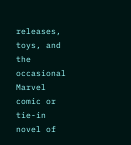releases, toys, and the occasional Marvel comic or tie-in novel of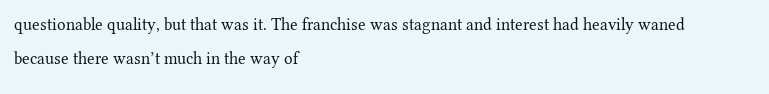questionable quality, but that was it. The franchise was stagnant and interest had heavily waned because there wasn’t much in the way of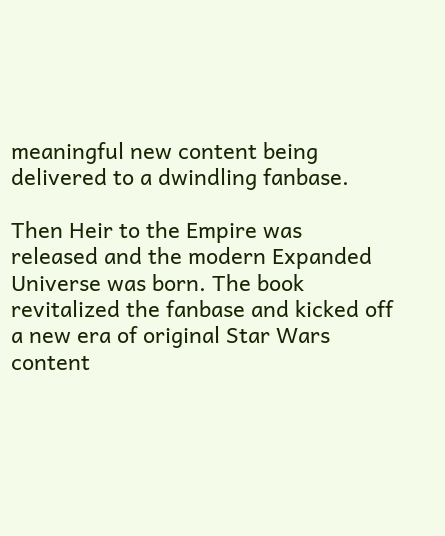meaningful new content being delivered to a dwindling fanbase.

Then Heir to the Empire was released and the modern Expanded Universe was born. The book revitalized the fanbase and kicked off a new era of original Star Wars content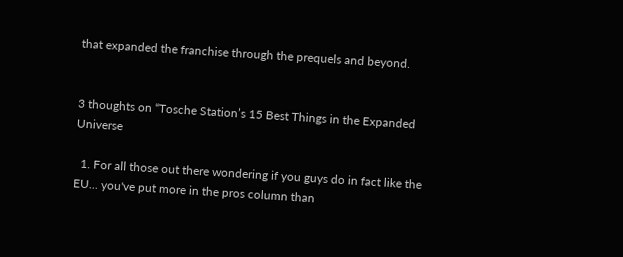that expanded the franchise through the prequels and beyond.


3 thoughts on “Tosche Station’s 15 Best Things in the Expanded Universe

  1. For all those out there wondering if you guys do in fact like the EU... you've put more in the pros column than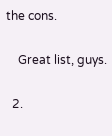the cons.

    Great list, guys.

  2.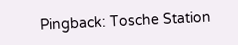Pingback: Tosche Station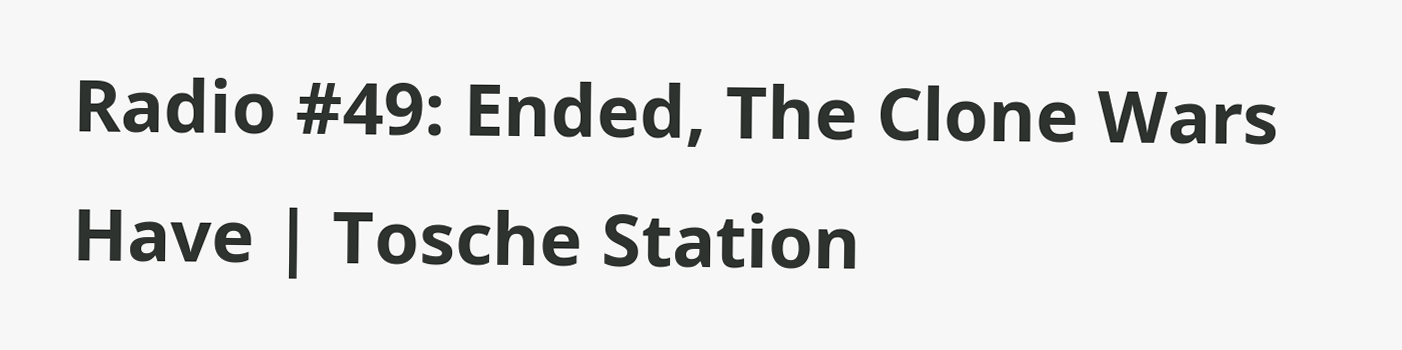Radio #49: Ended, The Clone Wars Have | Tosche Station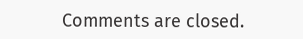Comments are closed.